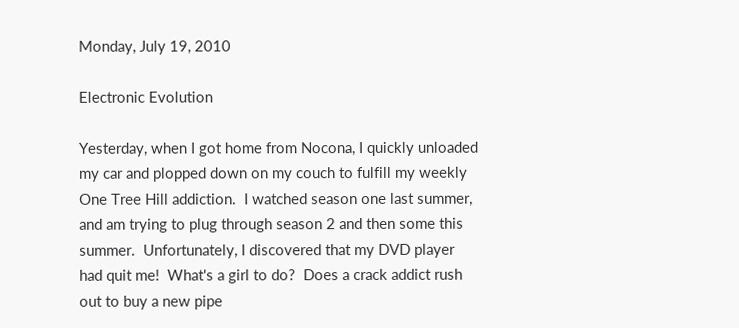Monday, July 19, 2010

Electronic Evolution

Yesterday, when I got home from Nocona, I quickly unloaded my car and plopped down on my couch to fulfill my weekly One Tree Hill addiction.  I watched season one last summer, and am trying to plug through season 2 and then some this summer.  Unfortunately, I discovered that my DVD player had quit me!  What's a girl to do?  Does a crack addict rush out to buy a new pipe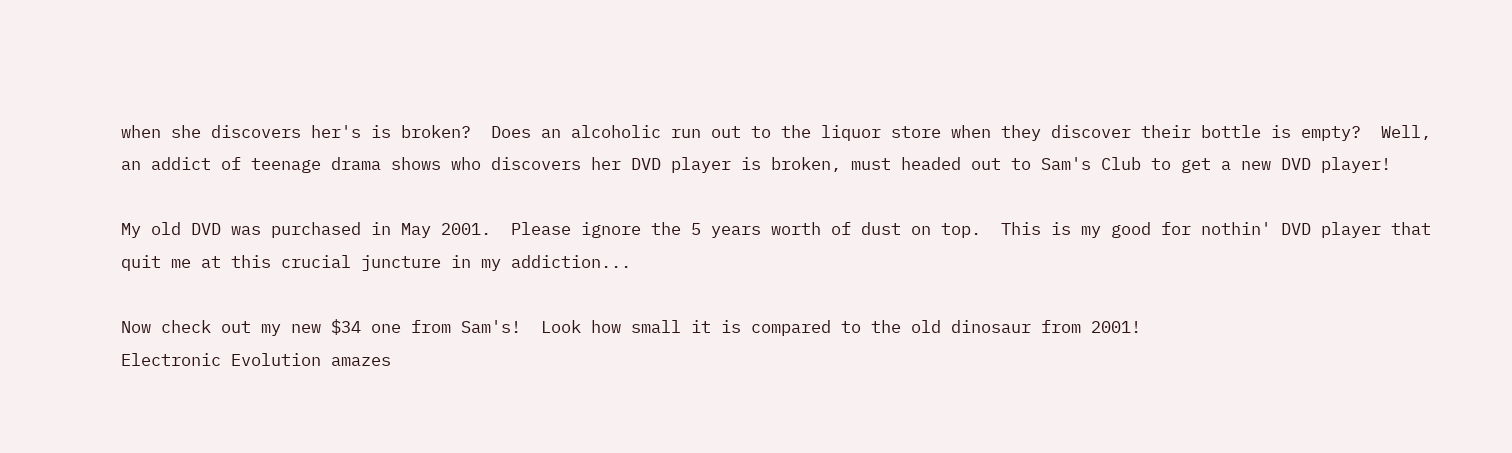when she discovers her's is broken?  Does an alcoholic run out to the liquor store when they discover their bottle is empty?  Well, an addict of teenage drama shows who discovers her DVD player is broken, must headed out to Sam's Club to get a new DVD player!

My old DVD was purchased in May 2001.  Please ignore the 5 years worth of dust on top.  This is my good for nothin' DVD player that quit me at this crucial juncture in my addiction...

Now check out my new $34 one from Sam's!  Look how small it is compared to the old dinosaur from 2001!
Electronic Evolution amazes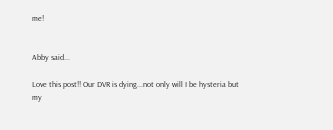me!


Abby said...

Love this post!! Our DVR is dying...not only will I be hysteria but my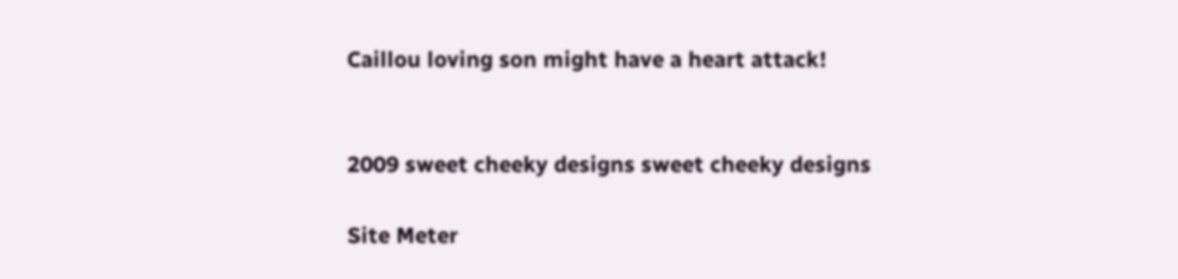Caillou loving son might have a heart attack!


2009 sweet cheeky designs sweet cheeky designs

Site Meter